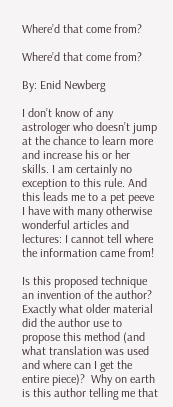Where’d that come from?

Where’d that come from?

By: Enid Newberg

I don’t know of any astrologer who doesn’t jump at the chance to learn more and increase his or her skills. I am certainly no exception to this rule. And this leads me to a pet peeve I have with many otherwise wonderful articles and lectures: I cannot tell where the information came from!

Is this proposed technique an invention of the author? Exactly what older material did the author use to propose this method (and what translation was used and where can I get the entire piece)?  Why on earth is this author telling me that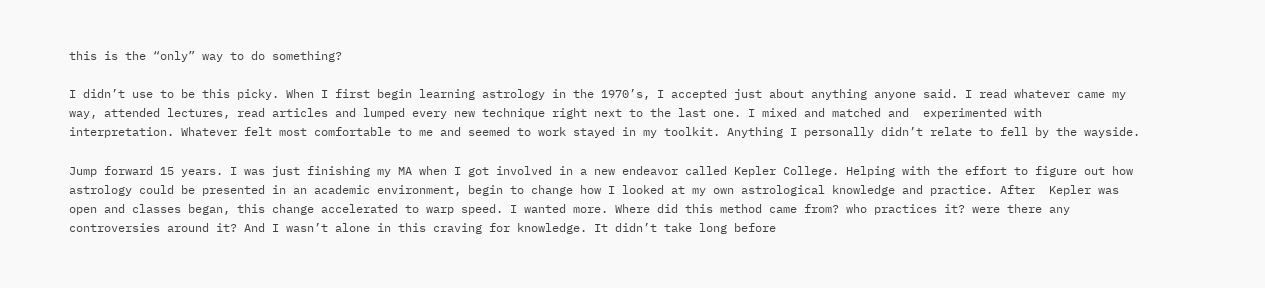this is the “only” way to do something?

I didn’t use to be this picky. When I first begin learning astrology in the 1970’s, I accepted just about anything anyone said. I read whatever came my way, attended lectures, read articles and lumped every new technique right next to the last one. I mixed and matched and  experimented with interpretation. Whatever felt most comfortable to me and seemed to work stayed in my toolkit. Anything I personally didn’t relate to fell by the wayside.

Jump forward 15 years. I was just finishing my MA when I got involved in a new endeavor called Kepler College. Helping with the effort to figure out how astrology could be presented in an academic environment, begin to change how I looked at my own astrological knowledge and practice. After  Kepler was open and classes began, this change accelerated to warp speed. I wanted more. Where did this method came from? who practices it? were there any controversies around it? And I wasn’t alone in this craving for knowledge. It didn’t take long before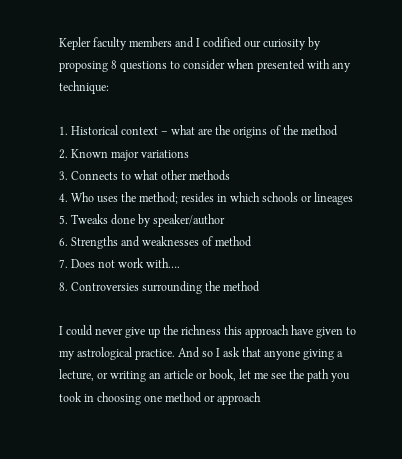Kepler faculty members and I codified our curiosity by proposing 8 questions to consider when presented with any technique:

1. Historical context – what are the origins of the method
2. Known major variations
3. Connects to what other methods
4. Who uses the method; resides in which schools or lineages
5. Tweaks done by speaker/author
6. Strengths and weaknesses of method
7. Does not work with….
8. Controversies surrounding the method

I could never give up the richness this approach have given to my astrological practice. And so I ask that anyone giving a lecture, or writing an article or book, let me see the path you took in choosing one method or approach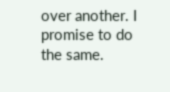over another. I promise to do the same.